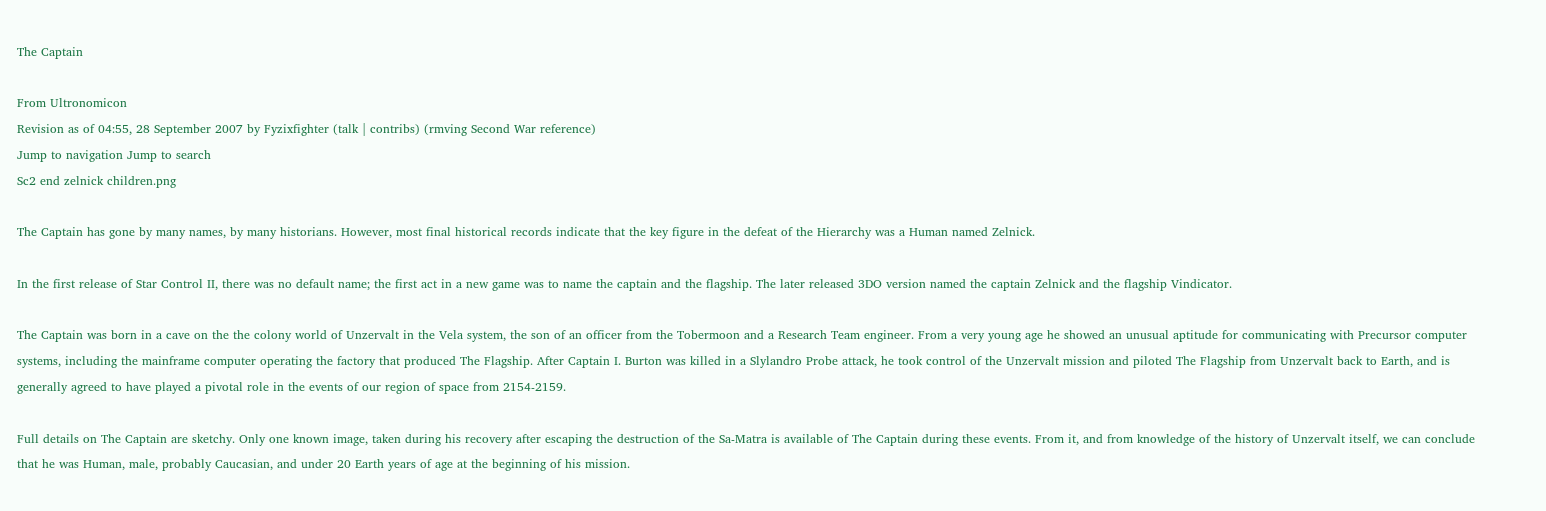The Captain

From Ultronomicon
Revision as of 04:55, 28 September 2007 by Fyzixfighter (talk | contribs) (rmving Second War reference)
Jump to navigation Jump to search
Sc2 end zelnick children.png

The Captain has gone by many names, by many historians. However, most final historical records indicate that the key figure in the defeat of the Hierarchy was a Human named Zelnick.

In the first release of Star Control II, there was no default name; the first act in a new game was to name the captain and the flagship. The later released 3DO version named the captain Zelnick and the flagship Vindicator.

The Captain was born in a cave on the the colony world of Unzervalt in the Vela system, the son of an officer from the Tobermoon and a Research Team engineer. From a very young age he showed an unusual aptitude for communicating with Precursor computer systems, including the mainframe computer operating the factory that produced The Flagship. After Captain I. Burton was killed in a Slylandro Probe attack, he took control of the Unzervalt mission and piloted The Flagship from Unzervalt back to Earth, and is generally agreed to have played a pivotal role in the events of our region of space from 2154-2159.

Full details on The Captain are sketchy. Only one known image, taken during his recovery after escaping the destruction of the Sa-Matra is available of The Captain during these events. From it, and from knowledge of the history of Unzervalt itself, we can conclude that he was Human, male, probably Caucasian, and under 20 Earth years of age at the beginning of his mission.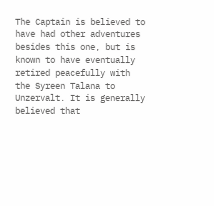The Captain is believed to have had other adventures besides this one, but is known to have eventually retired peacefully with the Syreen Talana to Unzervalt. It is generally believed that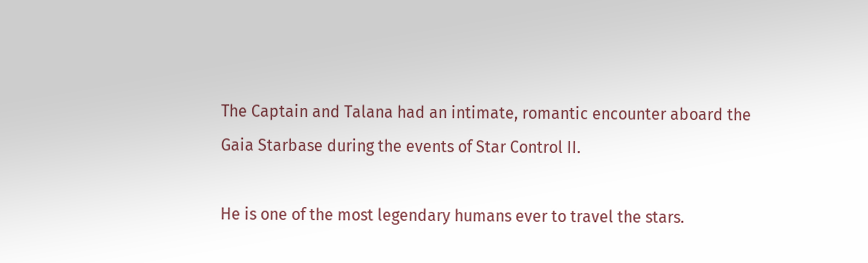The Captain and Talana had an intimate, romantic encounter aboard the Gaia Starbase during the events of Star Control II.

He is one of the most legendary humans ever to travel the stars.